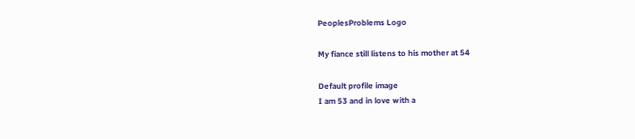PeoplesProblems Logo

My fiance still listens to his mother at 54

Default profile image
I am 53 and in love with a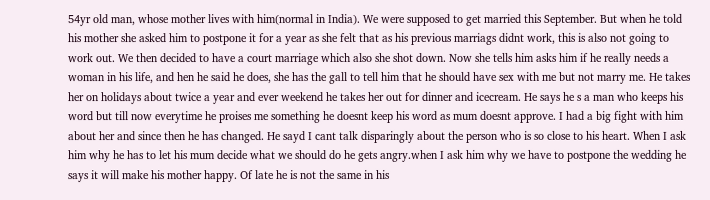54yr old man, whose mother lives with him(normal in India). We were supposed to get married this September. But when he told his mother she asked him to postpone it for a year as she felt that as his previous marriags didnt work, this is also not going to work out. We then decided to have a court marriage which also she shot down. Now she tells him asks him if he really needs a woman in his life, and hen he said he does, she has the gall to tell him that he should have sex with me but not marry me. He takes her on holidays about twice a year and ever weekend he takes her out for dinner and icecream. He says he s a man who keeps his word but till now everytime he proises me something he doesnt keep his word as mum doesnt approve. I had a big fight with him about her and since then he has changed. He sayd I cant talk disparingly about the person who is so close to his heart. When I ask him why he has to let his mum decide what we should do he gets angry.when I ask him why we have to postpone the wedding he says it will make his mother happy. Of late he is not the same in his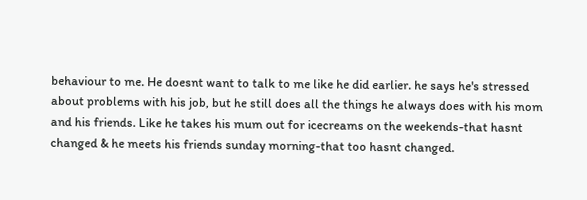behaviour to me. He doesnt want to talk to me like he did earlier. he says he's stressed about problems with his job, but he still does all the things he always does with his mom and his friends. Like he takes his mum out for icecreams on the weekends-that hasnt changed & he meets his friends sunday morning-that too hasnt changed.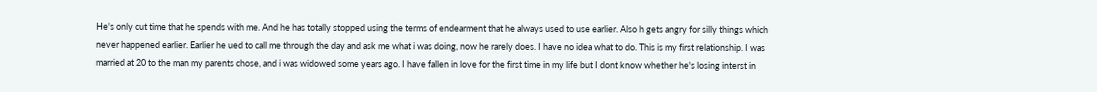He's only cut time that he spends with me. And he has totally stopped using the terms of endearment that he always used to use earlier. Also h gets angry for silly things which never happened earlier. Earlier he ued to call me through the day and ask me what i was doing, now he rarely does. I have no idea what to do. This is my first relationship. I was married at 20 to the man my parents chose, and i was widowed some years ago. I have fallen in love for the first time in my life but I dont know whether he's losing interst in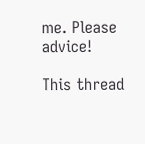me. Please advice!

This thread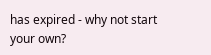has expired - why not start your own?